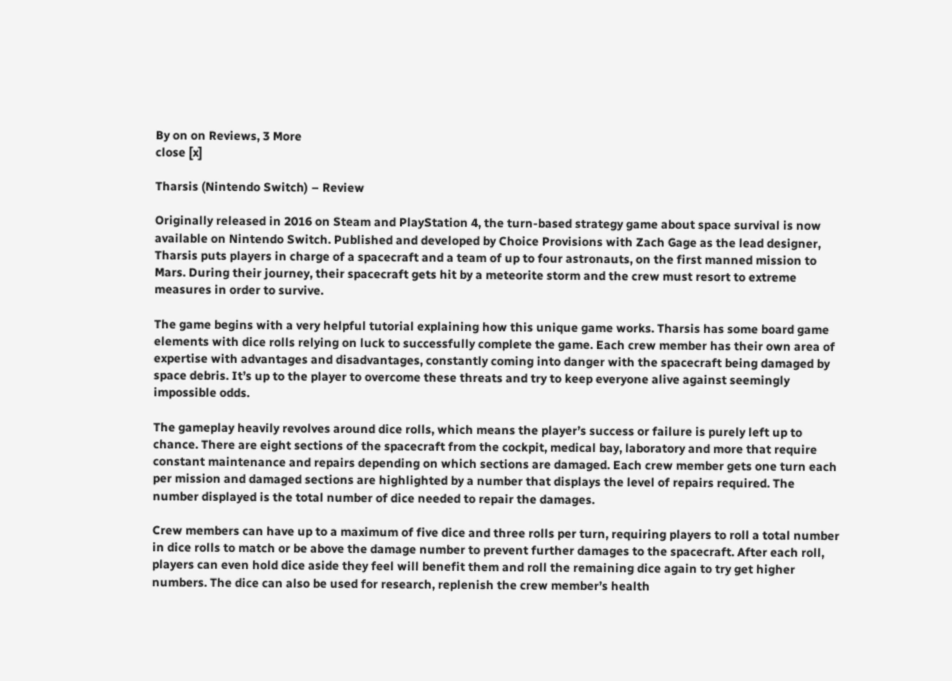By on on Reviews, 3 More
close [x]

Tharsis (Nintendo Switch) – Review

Originally released in 2016 on Steam and PlayStation 4, the turn-based strategy game about space survival is now available on Nintendo Switch. Published and developed by Choice Provisions with Zach Gage as the lead designer, Tharsis puts players in charge of a spacecraft and a team of up to four astronauts, on the first manned mission to Mars. During their journey, their spacecraft gets hit by a meteorite storm and the crew must resort to extreme measures in order to survive.

The game begins with a very helpful tutorial explaining how this unique game works. Tharsis has some board game elements with dice rolls relying on luck to successfully complete the game. Each crew member has their own area of expertise with advantages and disadvantages, constantly coming into danger with the spacecraft being damaged by space debris. It’s up to the player to overcome these threats and try to keep everyone alive against seemingly impossible odds.

The gameplay heavily revolves around dice rolls, which means the player’s success or failure is purely left up to chance. There are eight sections of the spacecraft from the cockpit, medical bay, laboratory and more that require constant maintenance and repairs depending on which sections are damaged. Each crew member gets one turn each per mission and damaged sections are highlighted by a number that displays the level of repairs required. The number displayed is the total number of dice needed to repair the damages.

Crew members can have up to a maximum of five dice and three rolls per turn, requiring players to roll a total number in dice rolls to match or be above the damage number to prevent further damages to the spacecraft. After each roll, players can even hold dice aside they feel will benefit them and roll the remaining dice again to try get higher numbers. The dice can also be used for research, replenish the crew member’s health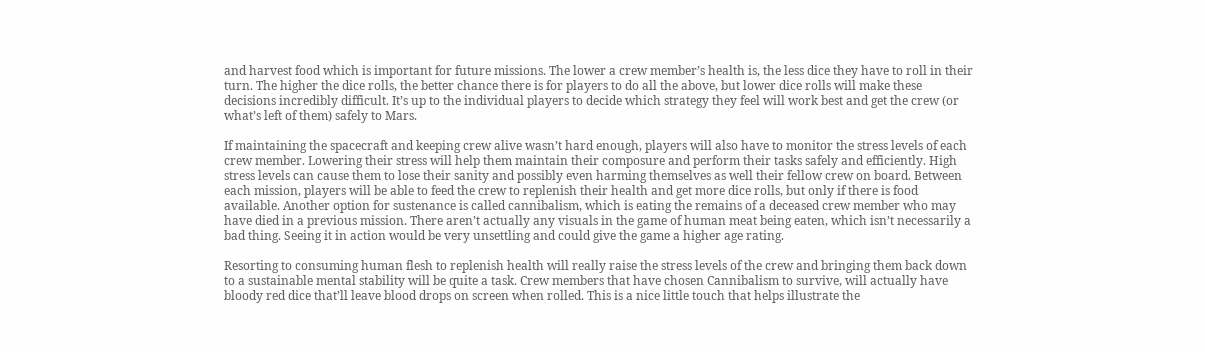and harvest food which is important for future missions. The lower a crew member’s health is, the less dice they have to roll in their turn. The higher the dice rolls, the better chance there is for players to do all the above, but lower dice rolls will make these decisions incredibly difficult. It’s up to the individual players to decide which strategy they feel will work best and get the crew (or what’s left of them) safely to Mars.

If maintaining the spacecraft and keeping crew alive wasn’t hard enough, players will also have to monitor the stress levels of each crew member. Lowering their stress will help them maintain their composure and perform their tasks safely and efficiently. High stress levels can cause them to lose their sanity and possibly even harming themselves as well their fellow crew on board. Between each mission, players will be able to feed the crew to replenish their health and get more dice rolls, but only if there is food available. Another option for sustenance is called cannibalism, which is eating the remains of a deceased crew member who may have died in a previous mission. There aren’t actually any visuals in the game of human meat being eaten, which isn’t necessarily a bad thing. Seeing it in action would be very unsettling and could give the game a higher age rating.

Resorting to consuming human flesh to replenish health will really raise the stress levels of the crew and bringing them back down to a sustainable mental stability will be quite a task. Crew members that have chosen Cannibalism to survive, will actually have bloody red dice that’ll leave blood drops on screen when rolled. This is a nice little touch that helps illustrate the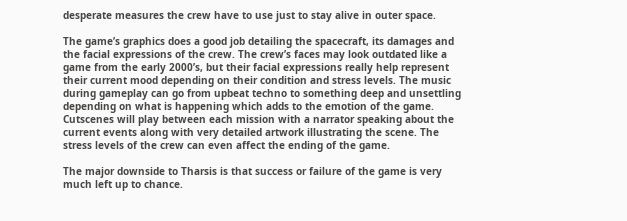desperate measures the crew have to use just to stay alive in outer space.

The game’s graphics does a good job detailing the spacecraft, its damages and the facial expressions of the crew. The crew’s faces may look outdated like a game from the early 2000’s, but their facial expressions really help represent their current mood depending on their condition and stress levels. The music during gameplay can go from upbeat techno to something deep and unsettling depending on what is happening which adds to the emotion of the game. Cutscenes will play between each mission with a narrator speaking about the current events along with very detailed artwork illustrating the scene. The stress levels of the crew can even affect the ending of the game.

The major downside to Tharsis is that success or failure of the game is very much left up to chance.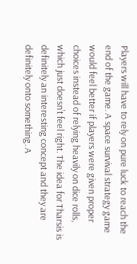Players will have to rely on pure luck to reach the end of the game. A space survival strategy game would feel better if players were given proper choices instead of relying heavily on dice rolls, which just doesn’t feel right. The idea for Tharsis is definitely an interesting concept and they are definitely onto something. A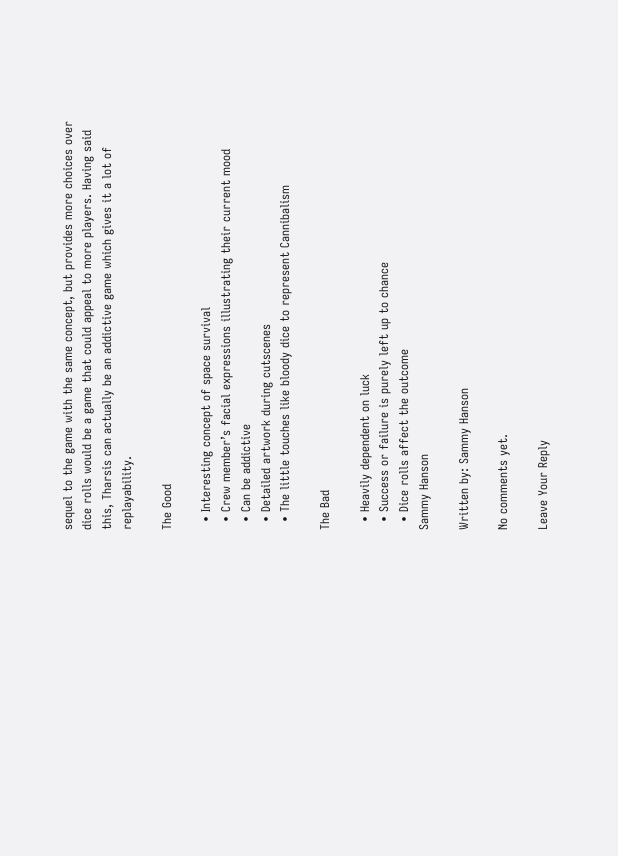sequel to the game with the same concept, but provides more choices over dice rolls would be a game that could appeal to more players. Having said this, Tharsis can actually be an addictive game which gives it a lot of replayability.

The Good

  • Interesting concept of space survival
  • Crew member’s facial expressions illustrating their current mood
  • Can be addictive
  • Detailed artwork during cutscenes
  • The little touches like bloody dice to represent Cannibalism

The Bad

  • Heavily dependent on luck
  • Success or failure is purely left up to chance
  • Dice rolls affect the outcome
Sammy Hanson

Written by: Sammy Hanson

No comments yet.

Leave Your Reply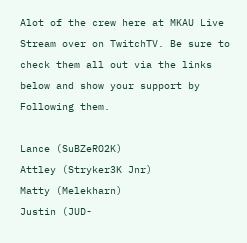Alot of the crew here at MKAU Live Stream over on TwitchTV. Be sure to check them all out via the links below and show your support by Following them.

Lance (SuBZeRO2K)
Attley (Stryker3K Jnr)
Matty (Melekharn)
Justin (JUD-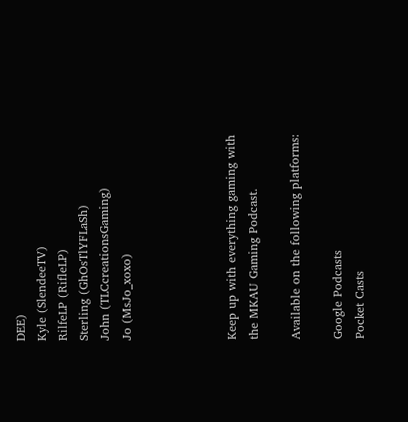DEE)
Kyle (SlendeeTV)
RilfeLP (RifleLP)
Sterling (GhOsTlYFLaSh)
John (TLCcreationsGaming)
Jo (MsJo_xoxo)




Keep up with everything gaming with the MKAU Gaming Podcast.

Available on the following platforms:

Google Podcasts
Pocket Casts